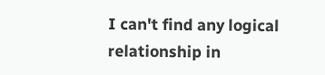I can't find any logical relationship in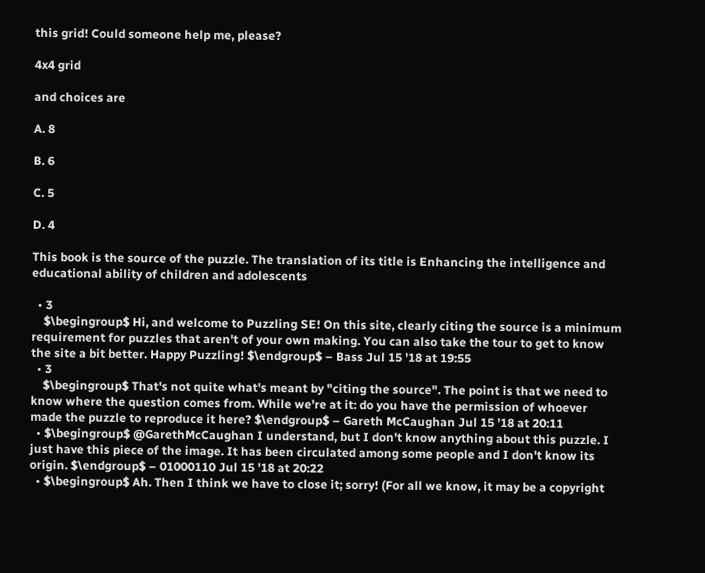this grid! Could someone help me, please?

4x4 grid

and choices are

A. 8

B. 6

C. 5

D. 4

This book is the source of the puzzle. The translation of its title is Enhancing the intelligence and educational ability of children and adolescents

  • 3
    $\begingroup$ Hi, and welcome to Puzzling SE! On this site, clearly citing the source is a minimum requirement for puzzles that aren't of your own making. You can also take the tour to get to know the site a bit better. Happy Puzzling! $\endgroup$ – Bass Jul 15 '18 at 19:55
  • 3
    $\begingroup$ That's not quite what's meant by "citing the source". The point is that we need to know where the question comes from. While we're at it: do you have the permission of whoever made the puzzle to reproduce it here? $\endgroup$ – Gareth McCaughan Jul 15 '18 at 20:11
  • $\begingroup$ @GarethMcCaughan I understand, but I don't know anything about this puzzle. I just have this piece of the image. It has been circulated among some people and I don't know its origin. $\endgroup$ – 01000110 Jul 15 '18 at 20:22
  • $\begingroup$ Ah. Then I think we have to close it; sorry! (For all we know, it may be a copyright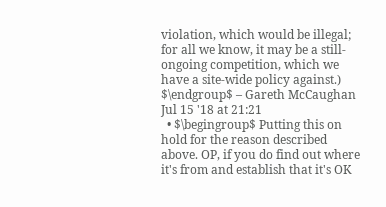violation, which would be illegal; for all we know, it may be a still-ongoing competition, which we have a site-wide policy against.) $\endgroup$ – Gareth McCaughan Jul 15 '18 at 21:21
  • $\begingroup$ Putting this on hold for the reason described above. OP, if you do find out where it's from and establish that it's OK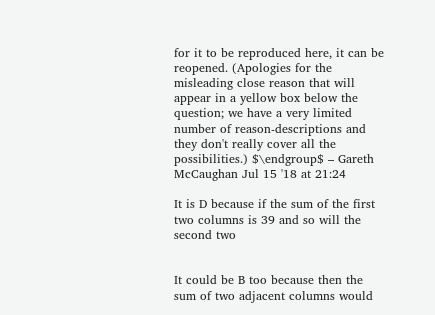for it to be reproduced here, it can be reopened. (Apologies for the misleading close reason that will appear in a yellow box below the question; we have a very limited number of reason-descriptions and they don't really cover all the possibilities.) $\endgroup$ – Gareth McCaughan Jul 15 '18 at 21:24

It is D because if the sum of the first two columns is 39 and so will the second two


It could be B too because then the sum of two adjacent columns would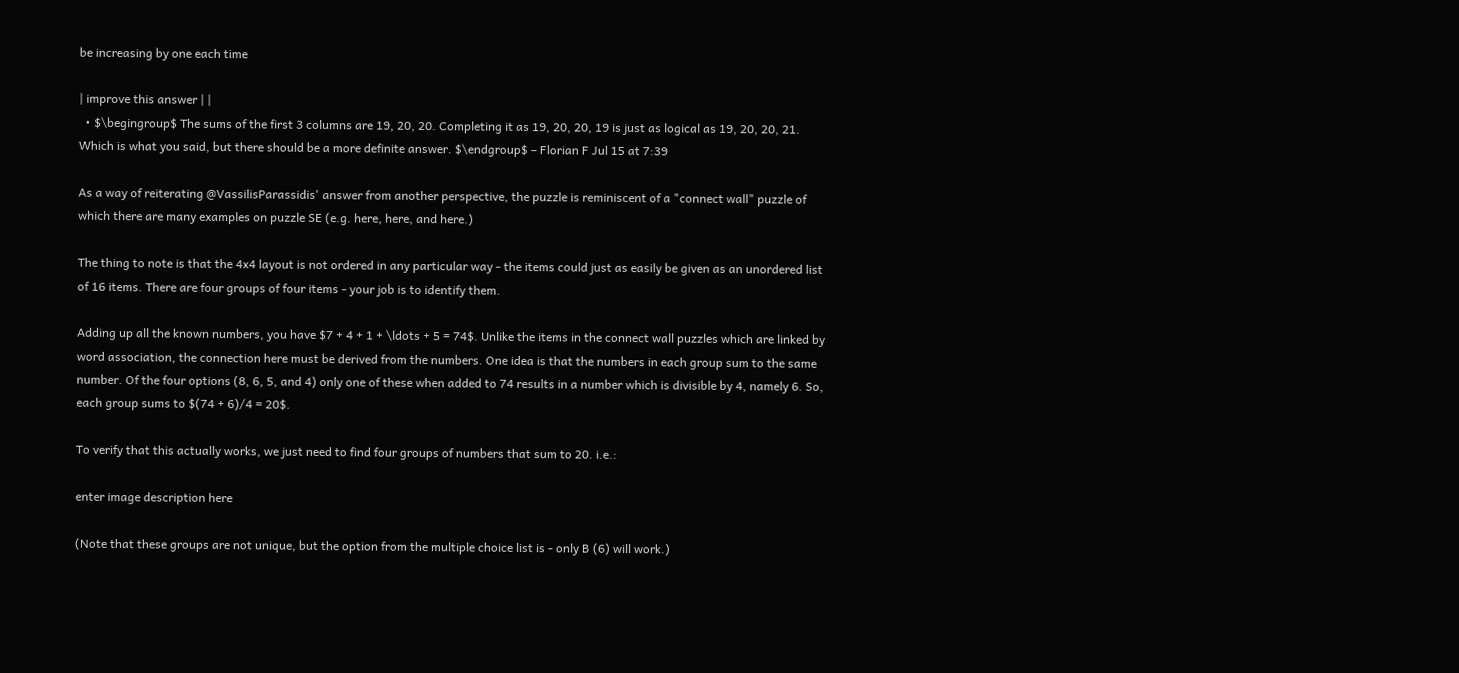be increasing by one each time

| improve this answer | |
  • $\begingroup$ The sums of the first 3 columns are 19, 20, 20. Completing it as 19, 20, 20, 19 is just as logical as 19, 20, 20, 21. Which is what you said, but there should be a more definite answer. $\endgroup$ – Florian F Jul 15 at 7:39

As a way of reiterating @VassilisParassidis' answer from another perspective, the puzzle is reminiscent of a "connect wall" puzzle of which there are many examples on puzzle SE (e.g. here, here, and here.)

The thing to note is that the 4x4 layout is not ordered in any particular way - the items could just as easily be given as an unordered list of 16 items. There are four groups of four items - your job is to identify them.

Adding up all the known numbers, you have $7 + 4 + 1 + \ldots + 5 = 74$. Unlike the items in the connect wall puzzles which are linked by word association, the connection here must be derived from the numbers. One idea is that the numbers in each group sum to the same number. Of the four options (8, 6, 5, and 4) only one of these when added to 74 results in a number which is divisible by 4, namely 6. So, each group sums to $(74 + 6)/4 = 20$.

To verify that this actually works, we just need to find four groups of numbers that sum to 20. i.e.:

enter image description here

(Note that these groups are not unique, but the option from the multiple choice list is - only B (6) will work.)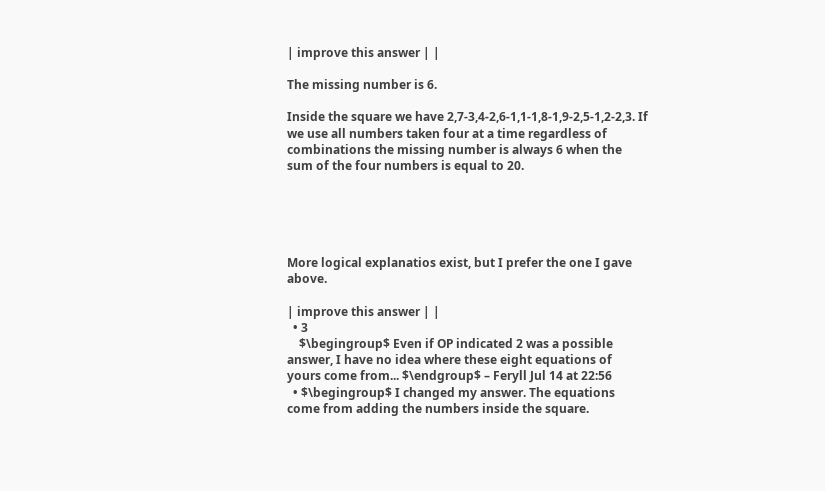| improve this answer | |

The missing number is 6.

Inside the square we have 2,7-3,4-2,6-1,1-1,8-1,9-2,5-1,2-2,3. If we use all numbers taken four at a time regardless of combinations the missing number is always 6 when the sum of the four numbers is equal to 20.





More logical explanatios exist, but I prefer the one I gave above.

| improve this answer | |
  • 3
    $\begingroup$ Even if OP indicated 2 was a possible answer, I have no idea where these eight equations of yours come from... $\endgroup$ – Feryll Jul 14 at 22:56
  • $\begingroup$ I changed my answer. The equations come from adding the numbers inside the square.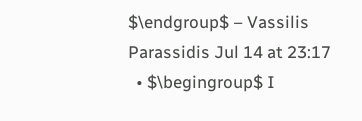$\endgroup$ – Vassilis Parassidis Jul 14 at 23:17
  • $\begingroup$ I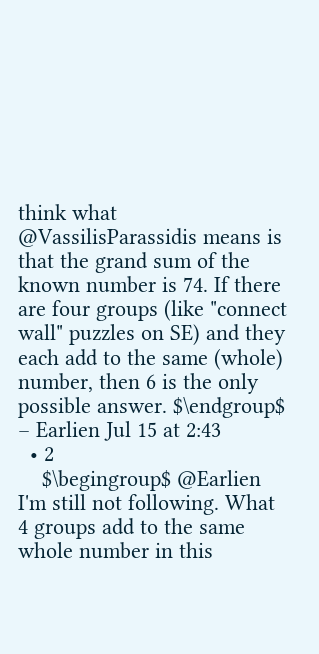think what @VassilisParassidis means is that the grand sum of the known number is 74. If there are four groups (like "connect wall" puzzles on SE) and they each add to the same (whole) number, then 6 is the only possible answer. $\endgroup$ – Earlien Jul 15 at 2:43
  • 2
    $\begingroup$ @Earlien I'm still not following. What 4 groups add to the same whole number in this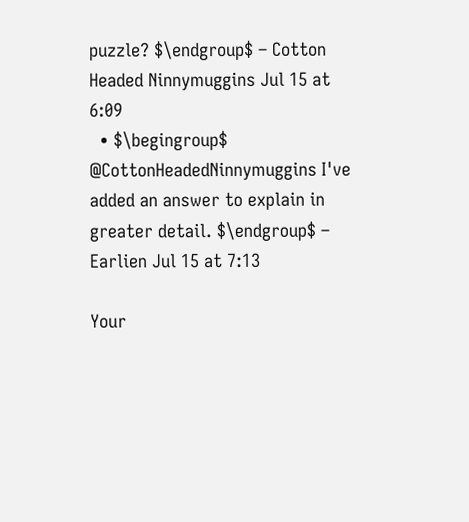puzzle? $\endgroup$ – Cotton Headed Ninnymuggins Jul 15 at 6:09
  • $\begingroup$ @CottonHeadedNinnymuggins I've added an answer to explain in greater detail. $\endgroup$ – Earlien Jul 15 at 7:13

Your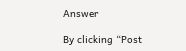Answer

By clicking “Post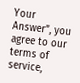Your Answer”, you agree to our terms of service,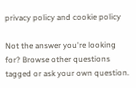privacy policy and cookie policy

Not the answer you're looking for? Browse other questions tagged or ask your own question.